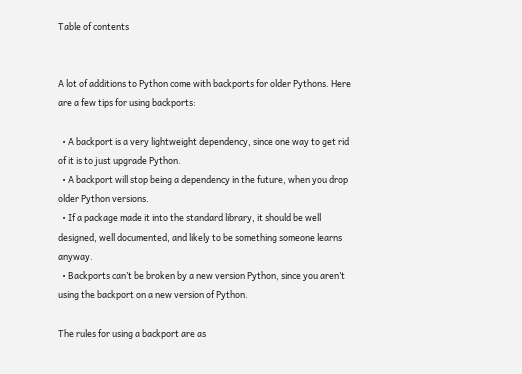Table of contents


A lot of additions to Python come with backports for older Pythons. Here are a few tips for using backports:

  • A backport is a very lightweight dependency, since one way to get rid of it is to just upgrade Python.
  • A backport will stop being a dependency in the future, when you drop older Python versions.
  • If a package made it into the standard library, it should be well designed, well documented, and likely to be something someone learns anyway.
  • Backports can’t be broken by a new version Python, since you aren’t using the backport on a new version of Python.

The rules for using a backport are as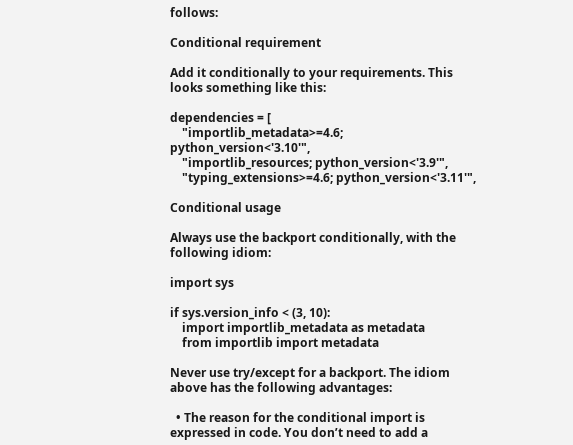follows:

Conditional requirement

Add it conditionally to your requirements. This looks something like this:

dependencies = [
    "importlib_metadata>=4.6; python_version<'3.10'",
    "importlib_resources; python_version<'3.9'",
    "typing_extensions>=4.6; python_version<'3.11'",

Conditional usage

Always use the backport conditionally, with the following idiom:

import sys

if sys.version_info < (3, 10):
    import importlib_metadata as metadata
    from importlib import metadata

Never use try/except for a backport. The idiom above has the following advantages:

  • The reason for the conditional import is expressed in code. You don’t need to add a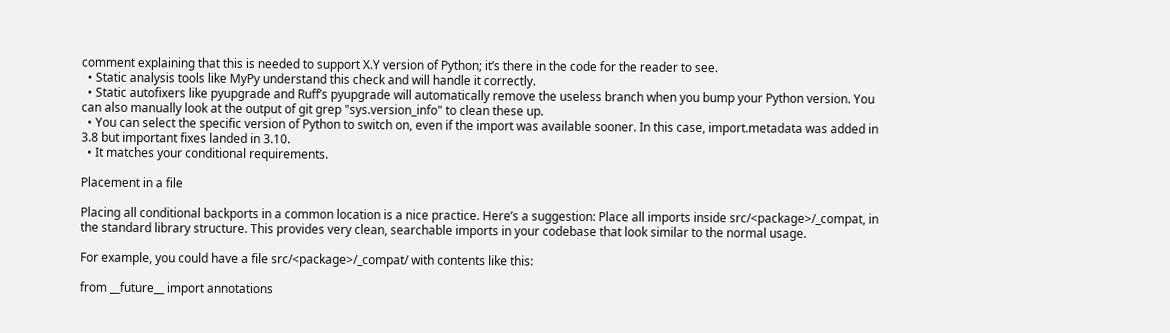comment explaining that this is needed to support X.Y version of Python; it’s there in the code for the reader to see.
  • Static analysis tools like MyPy understand this check and will handle it correctly.
  • Static autofixers like pyupgrade and Ruff’s pyupgrade will automatically remove the useless branch when you bump your Python version. You can also manually look at the output of git grep "sys.version_info" to clean these up.
  • You can select the specific version of Python to switch on, even if the import was available sooner. In this case, import.metadata was added in 3.8 but important fixes landed in 3.10.
  • It matches your conditional requirements.

Placement in a file

Placing all conditional backports in a common location is a nice practice. Here’s a suggestion: Place all imports inside src/<package>/_compat, in the standard library structure. This provides very clean, searchable imports in your codebase that look similar to the normal usage.

For example, you could have a file src/<package>/_compat/ with contents like this:

from __future__ import annotations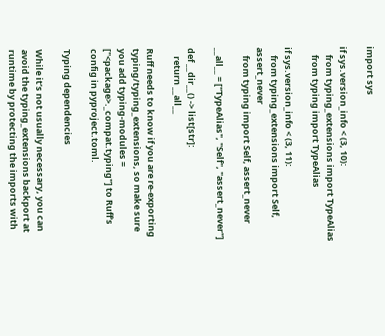import sys

if sys.version_info < (3, 10):
    from typing_extensions import TypeAlias
    from typing import TypeAlias

if sys.version_info < (3, 11):
    from typing_extensions import Self, assert_never
    from typing import Self, assert_never

__all__ = ["TypeAlias", "Self", "assert_never"]

def __dir__() -> list[str]:
    return __all__

Ruff needs to know if you are re-exporting typing/typing_extensions, so make sure you add typing-modules = ["<package>._compat.typing"] to Ruff’s config in pyproject.toml.

Typing dependencies

While it’s not usually necessary, you can avoid the typing_extensions backport at runtime by protecting the imports with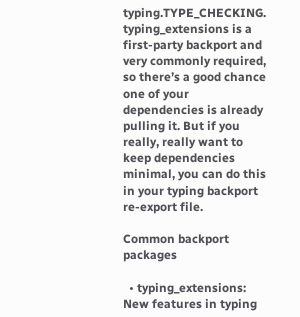typing.TYPE_CHECKING. typing_extensions is a first-party backport and very commonly required, so there’s a good chance one of your dependencies is already pulling it. But if you really, really want to keep dependencies minimal, you can do this in your typing backport re-export file.

Common backport packages

  • typing_extensions: New features in typing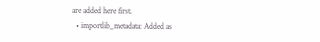are added here first.
  • importlib_metadata: Added as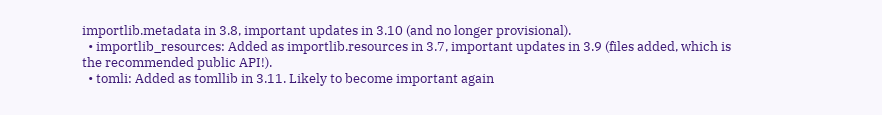importlib.metadata in 3.8, important updates in 3.10 (and no longer provisional).
  • importlib_resources: Added as importlib.resources in 3.7, important updates in 3.9 (files added, which is the recommended public API!).
  • tomli: Added as tomllib in 3.11. Likely to become important again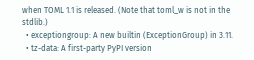when TOML 1.1 is released. (Note that toml_w is not in the stdlib.)
  • exceptiongroup: A new builtin (ExceptionGroup) in 3.11.
  • tz-data: A first-party PyPI version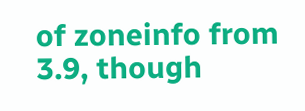of zoneinfo from 3.9, though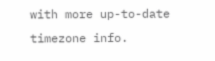with more up-to-date timezone info.